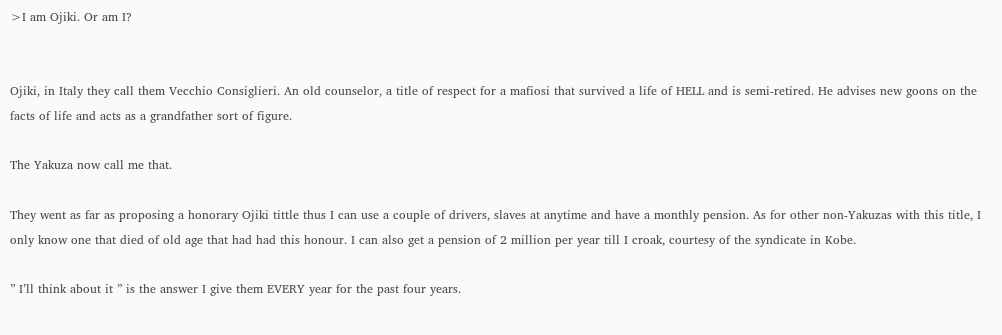>I am Ojiki. Or am I?


Ojiki, in Italy they call them Vecchio Consiglieri. An old counselor, a title of respect for a mafiosi that survived a life of HELL and is semi-retired. He advises new goons on the facts of life and acts as a grandfather sort of figure.

The Yakuza now call me that.

They went as far as proposing a honorary Ojiki tittle thus I can use a couple of drivers, slaves at anytime and have a monthly pension. As for other non-Yakuzas with this title, I only know one that died of old age that had had this honour. I can also get a pension of 2 million per year till I croak, courtesy of the syndicate in Kobe.

” I’ll think about it ” is the answer I give them EVERY year for the past four years.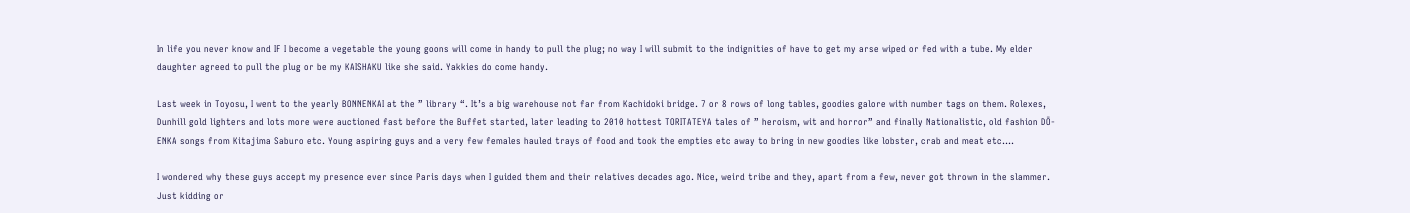In life you never know and IF I become a vegetable the young goons will come in handy to pull the plug; no way I will submit to the indignities of have to get my arse wiped or fed with a tube. My elder daughter agreed to pull the plug or be my KAISHAKU like she said. Yakkies do come handy.

Last week in Toyosu, I went to the yearly BONNENKAI at the ” library “. It’s a big warehouse not far from Kachidoki bridge. 7 or 8 rows of long tables, goodies galore with number tags on them. Rolexes, Dunhill gold lighters and lots more were auctioned fast before the Buffet started, later leading to 2010 hottest TORITATEYA tales of ” heroism, wit and horror” and finally Nationalistic, old fashion DŌ-ENKA songs from Kitajima Saburo etc. Young aspiring guys and a very few females hauled trays of food and took the empties etc away to bring in new goodies like lobster, crab and meat etc….

I wondered why these guys accept my presence ever since Paris days when I guided them and their relatives decades ago. Nice, weird tribe and they, apart from a few, never got thrown in the slammer. Just kidding or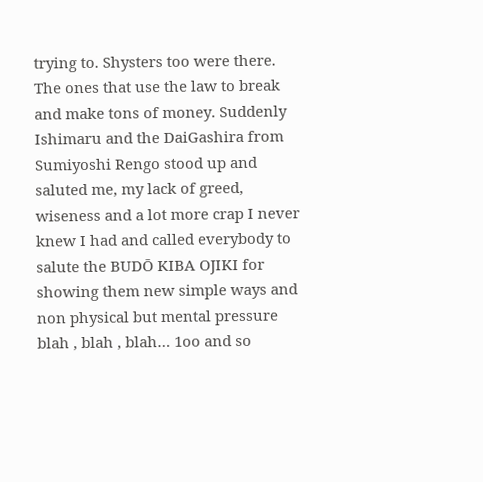trying to. Shysters too were there. The ones that use the law to break and make tons of money. Suddenly Ishimaru and the DaiGashira from Sumiyoshi Rengo stood up and saluted me, my lack of greed, wiseness and a lot more crap I never knew I had and called everybody to salute the BUDŌ KIBA OJIKI for showing them new simple ways and non physical but mental pressure blah , blah , blah… 1oo and so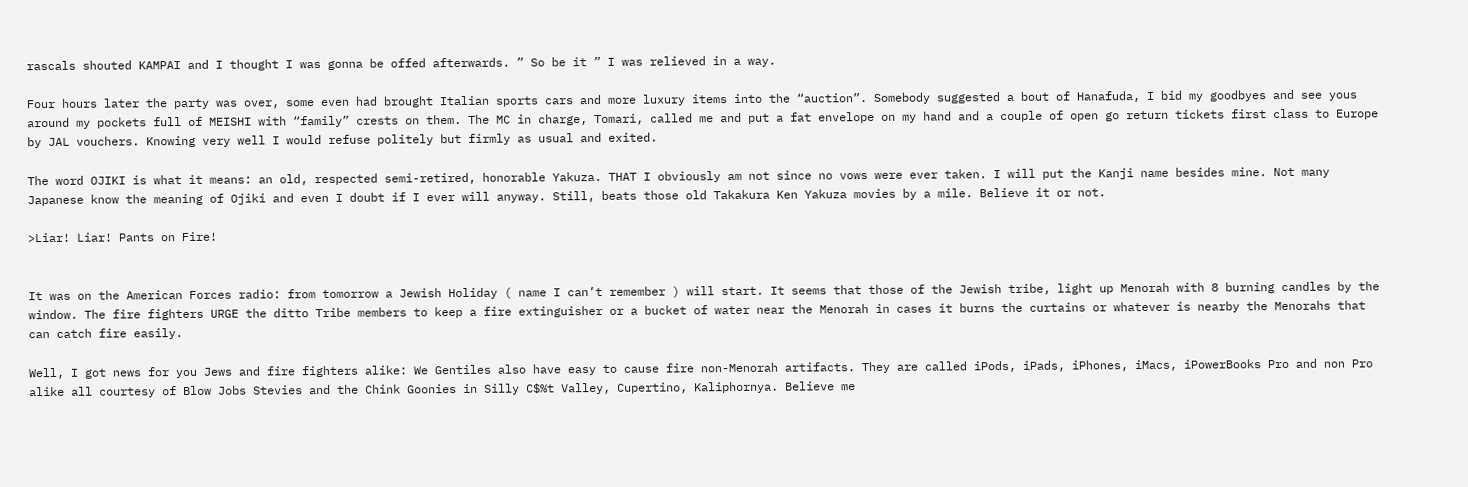rascals shouted KAMPAI and I thought I was gonna be offed afterwards. ” So be it ” I was relieved in a way.

Four hours later the party was over, some even had brought Italian sports cars and more luxury items into the “auction”. Somebody suggested a bout of Hanafuda, I bid my goodbyes and see yous around my pockets full of MEISHI with “family” crests on them. The MC in charge, Tomari, called me and put a fat envelope on my hand and a couple of open go return tickets first class to Europe by JAL vouchers. Knowing very well I would refuse politely but firmly as usual and exited.

The word OJIKI is what it means: an old, respected semi-retired, honorable Yakuza. THAT I obviously am not since no vows were ever taken. I will put the Kanji name besides mine. Not many Japanese know the meaning of Ojiki and even I doubt if I ever will anyway. Still, beats those old Takakura Ken Yakuza movies by a mile. Believe it or not.

>Liar! Liar! Pants on Fire!


It was on the American Forces radio: from tomorrow a Jewish Holiday ( name I can’t remember ) will start. It seems that those of the Jewish tribe, light up Menorah with 8 burning candles by the window. The fire fighters URGE the ditto Tribe members to keep a fire extinguisher or a bucket of water near the Menorah in cases it burns the curtains or whatever is nearby the Menorahs that can catch fire easily.

Well, I got news for you Jews and fire fighters alike: We Gentiles also have easy to cause fire non-Menorah artifacts. They are called iPods, iPads, iPhones, iMacs, iPowerBooks Pro and non Pro alike all courtesy of Blow Jobs Stevies and the Chink Goonies in Silly C$%t Valley, Cupertino, Kaliphornya. Believe me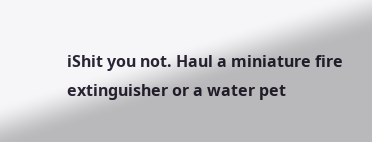iShit you not. Haul a miniature fire extinguisher or a water pet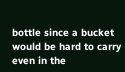bottle since a bucket would be hard to carry even in the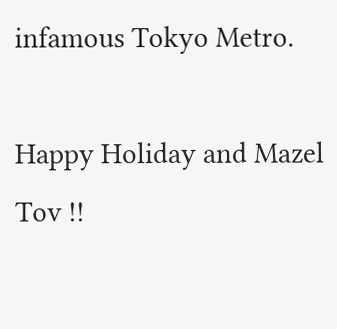infamous Tokyo Metro.

Happy Holiday and Mazel Tov !!